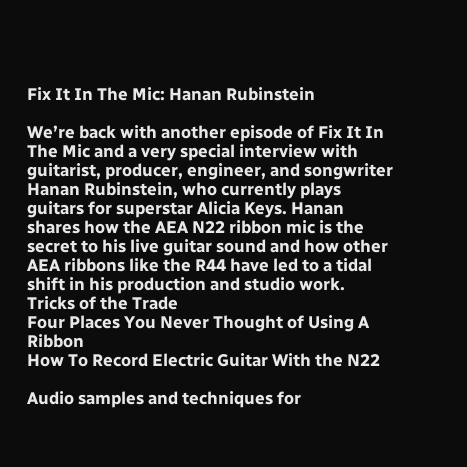Fix It In The Mic: Hanan Rubinstein

We’re back with another episode of Fix It In The Mic and a very special interview with guitarist, producer, engineer, and songwriter Hanan Rubinstein, who currently plays guitars for superstar Alicia Keys. Hanan shares how the AEA N22 ribbon mic is the secret to his live guitar sound and how other AEA ribbons like the R44 have led to a tidal shift in his production and studio work.
Tricks of the Trade
Four Places You Never Thought of Using A Ribbon
How To Record Electric Guitar With the N22

Audio samples and techniques for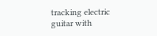tracking electric guitar with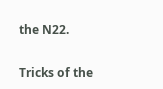the N22.

Tricks of the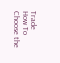Trade
How To Choose the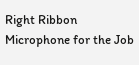Right Ribbon Microphone for the Job